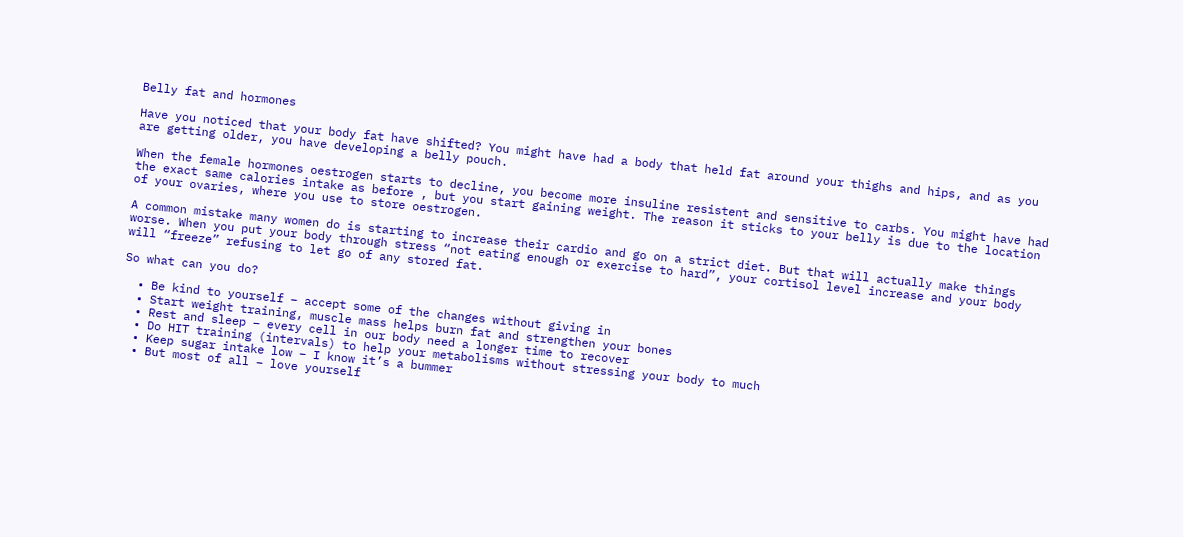Belly fat and hormones

Have you noticed that your body fat have shifted? You might have had a body that held fat around your thighs and hips, and as you are getting older, you have developing a belly pouch.

When the female hormones oestrogen starts to decline, you become more insuline resistent and sensitive to carbs. You might have had the exact same calories intake as before , but you start gaining weight. The reason it sticks to your belly is due to the location of your ovaries, where you use to store oestrogen.

A common mistake many women do is starting to increase their cardio and go on a strict diet. But that will actually make things worse. When you put your body through stress “not eating enough or exercise to hard”, your cortisol level increase and your body will “freeze” refusing to let go of any stored fat.

So what can you do?

  • Be kind to yourself – accept some of the changes without giving in
  • Start weight training, muscle mass helps burn fat and strengthen your bones
  • Rest and sleep – every cell in our body need a longer time to recover
  • Do HIT training (intervals) to help your metabolisms without stressing your body to much
  • Keep sugar intake low – I know it’s a bummer
  • But most of all – love yourself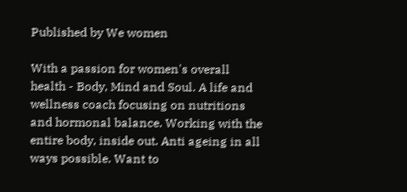Published by We women

With a passion for women's overall health - Body, Mind and Soul. A life and wellness coach focusing on nutritions and hormonal balance. Working with the entire body, inside out. Anti ageing in all ways possible. Want to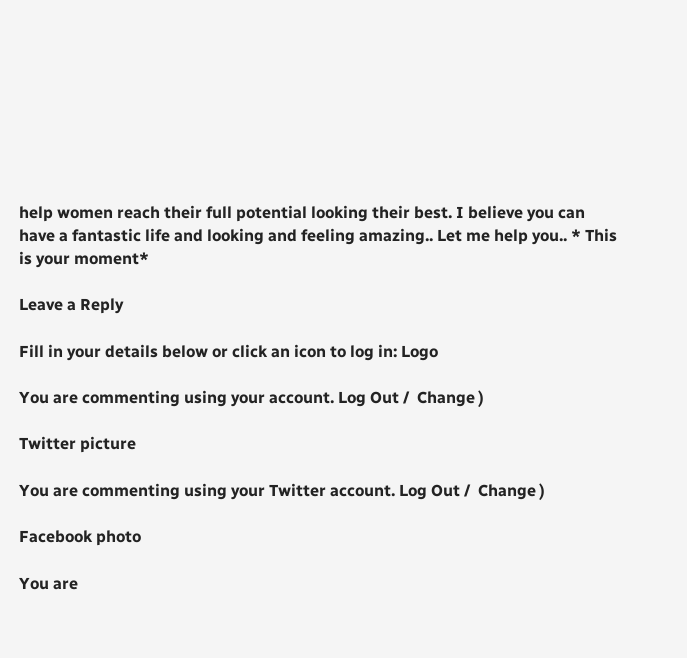help women reach their full potential looking their best. I believe you can have a fantastic life and looking and feeling amazing.. Let me help you.. * This is your moment*

Leave a Reply

Fill in your details below or click an icon to log in: Logo

You are commenting using your account. Log Out /  Change )

Twitter picture

You are commenting using your Twitter account. Log Out /  Change )

Facebook photo

You are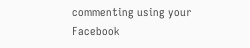commenting using your Facebook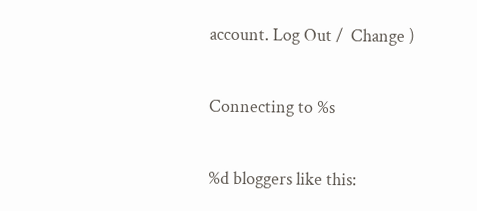account. Log Out /  Change )

Connecting to %s

%d bloggers like this: